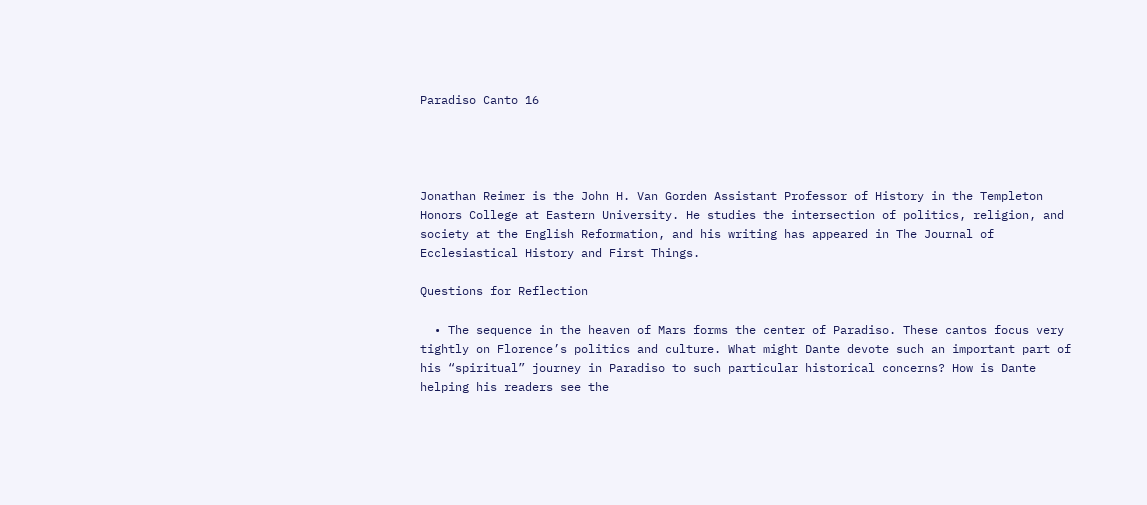Paradiso Canto 16




Jonathan Reimer is the John H. Van Gorden Assistant Professor of History in the Templeton Honors College at Eastern University. He studies the intersection of politics, religion, and society at the English Reformation, and his writing has appeared in The Journal of Ecclesiastical History and First Things.

Questions for Reflection

  • The sequence in the heaven of Mars forms the center of Paradiso. These cantos focus very tightly on Florence’s politics and culture. What might Dante devote such an important part of his “spiritual” journey in Paradiso to such particular historical concerns? How is Dante helping his readers see the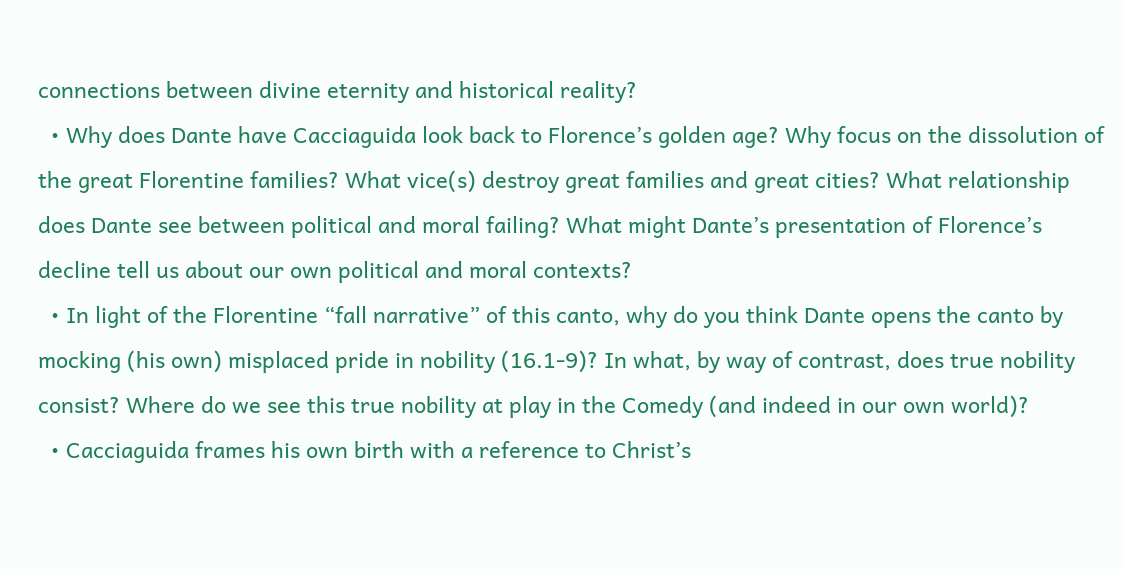connections between divine eternity and historical reality?
  • Why does Dante have Cacciaguida look back to Florence’s golden age? Why focus on the dissolution of the great Florentine families? What vice(s) destroy great families and great cities? What relationship does Dante see between political and moral failing? What might Dante’s presentation of Florence’s decline tell us about our own political and moral contexts?
  • In light of the Florentine “fall narrative” of this canto, why do you think Dante opens the canto by mocking (his own) misplaced pride in nobility (16.1-9)? In what, by way of contrast, does true nobility consist? Where do we see this true nobility at play in the Comedy (and indeed in our own world)?
  • Cacciaguida frames his own birth with a reference to Christ’s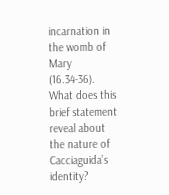incarnation in the womb of Mary (16.34-36). What does this brief statement reveal about the nature of Cacciaguida’s identity?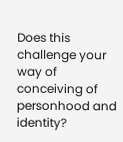Does this challenge your way of conceiving of personhood and identity?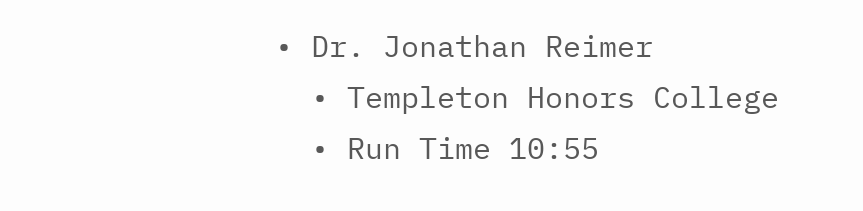• Dr. Jonathan Reimer
  • Templeton Honors College
  • Run Time 10:55